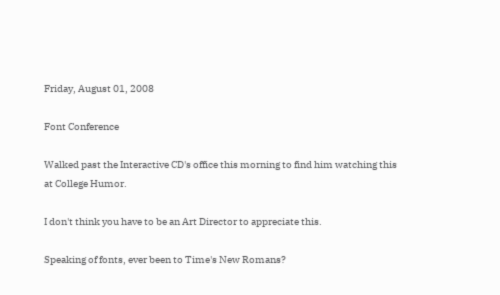Friday, August 01, 2008

Font Conference

Walked past the Interactive CD's office this morning to find him watching this at College Humor.

I don't think you have to be an Art Director to appreciate this.

Speaking of fonts, ever been to Time's New Romans?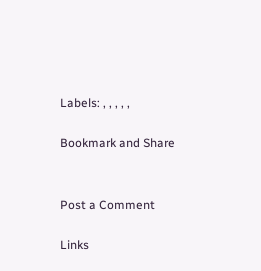Labels: , , , , ,

Bookmark and Share


Post a Comment

Links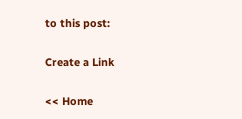to this post:

Create a Link

<< Home